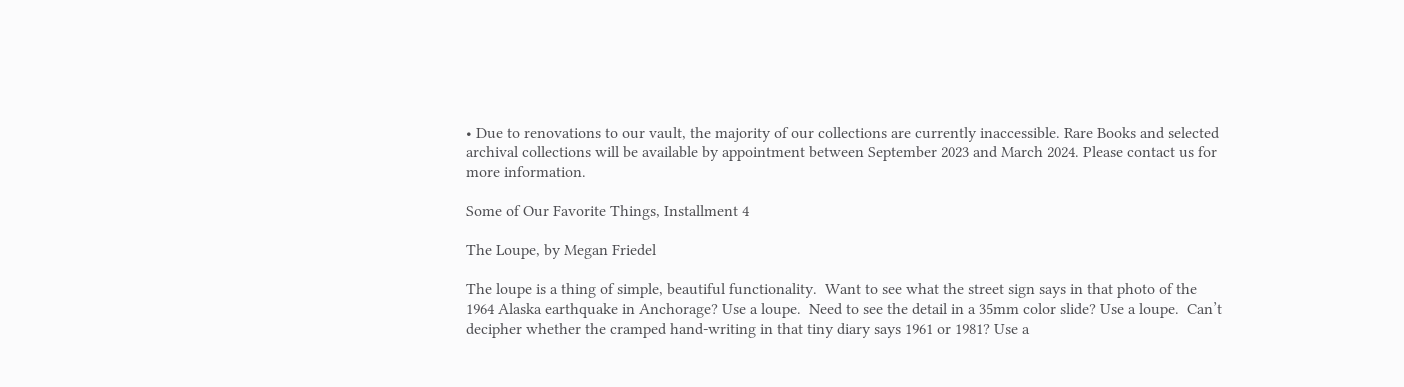• Due to renovations to our vault, the majority of our collections are currently inaccessible. Rare Books and selected archival collections will be available by appointment between September 2023 and March 2024. Please contact us for more information.

Some of Our Favorite Things, Installment 4

The Loupe, by Megan Friedel

The loupe is a thing of simple, beautiful functionality.  Want to see what the street sign says in that photo of the 1964 Alaska earthquake in Anchorage? Use a loupe.  Need to see the detail in a 35mm color slide? Use a loupe.  Can’t decipher whether the cramped hand-writing in that tiny diary says 1961 or 1981? Use a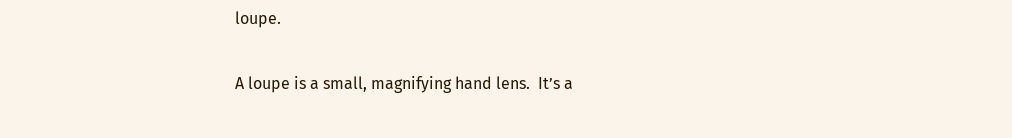loupe.

A loupe is a small, magnifying hand lens.  It’s a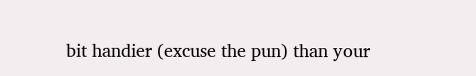bit handier (excuse the pun) than your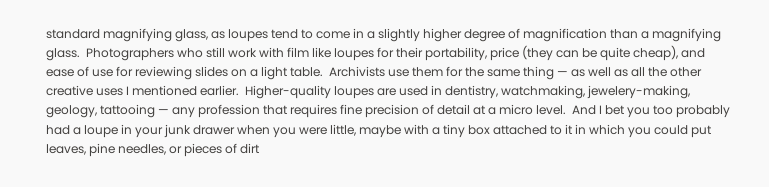standard magnifying glass, as loupes tend to come in a slightly higher degree of magnification than a magnifying glass.  Photographers who still work with film like loupes for their portability, price (they can be quite cheap), and ease of use for reviewing slides on a light table.  Archivists use them for the same thing — as well as all the other creative uses I mentioned earlier.  Higher-quality loupes are used in dentistry, watchmaking, jewelery-making, geology, tattooing — any profession that requires fine precision of detail at a micro level.  And I bet you too probably had a loupe in your junk drawer when you were little, maybe with a tiny box attached to it in which you could put leaves, pine needles, or pieces of dirt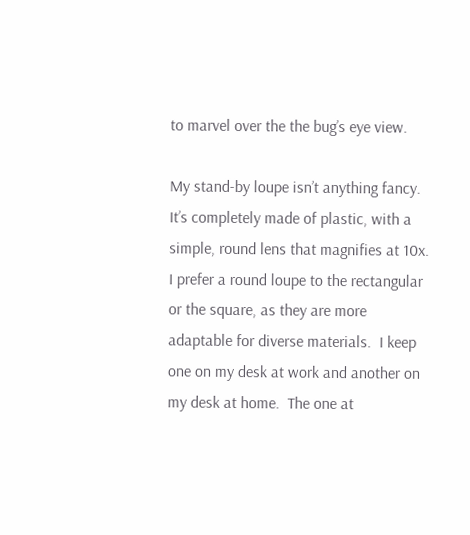to marvel over the the bug’s eye view.

My stand-by loupe isn’t anything fancy.  It’s completely made of plastic, with a simple, round lens that magnifies at 10x.  I prefer a round loupe to the rectangular or the square, as they are more adaptable for diverse materials.  I keep one on my desk at work and another on my desk at home.  The one at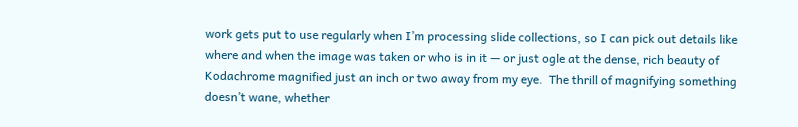work gets put to use regularly when I’m processing slide collections, so I can pick out details like where and when the image was taken or who is in it — or just ogle at the dense, rich beauty of Kodachrome magnified just an inch or two away from my eye.  The thrill of magnifying something doesn’t wane, whether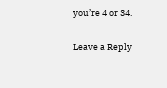you’re 4 or 34.

Leave a Reply